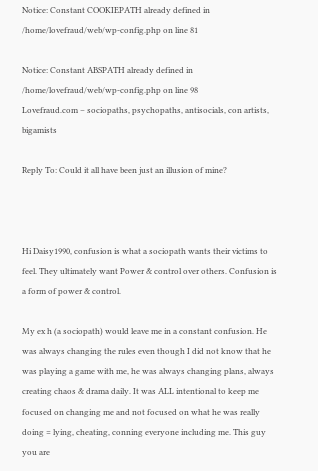Notice: Constant COOKIEPATH already defined in /home/lovefraud/web/wp-config.php on line 81

Notice: Constant ABSPATH already defined in /home/lovefraud/web/wp-config.php on line 98
Lovefraud.com – sociopaths, psychopaths, antisocials, con artists, bigamists

Reply To: Could it all have been just an illusion of mine?



Hi Daisy1990, confusion is what a sociopath wants their victims to feel. They ultimately want Power & control over others. Confusion is a form of power & control.

My ex h (a sociopath) would leave me in a constant confusion. He was always changing the rules even though I did not know that he was playing a game with me, he was always changing plans, always creating chaos & drama daily. It was ALL intentional to keep me focused on changing me and not focused on what he was really doing = lying, cheating, conning everyone including me. This guy you are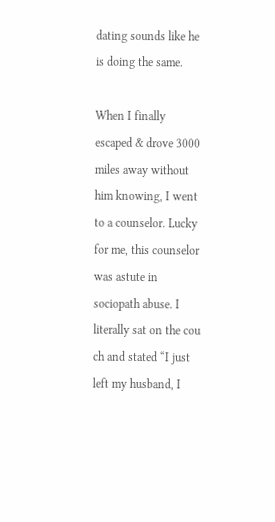dating sounds like he is doing the same.

When I finally escaped & drove 3000 miles away without him knowing, I went to a counselor. Lucky for me, this counselor was astute in sociopath abuse. I literally sat on the cou
ch and stated “I just left my husband, I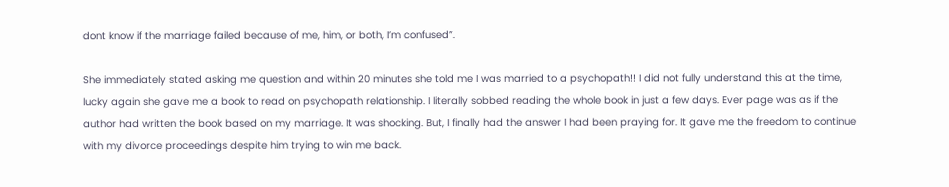dont know if the marriage failed because of me, him, or both, I’m confused”.

She immediately stated asking me question and within 20 minutes she told me I was married to a psychopath!! I did not fully understand this at the time, lucky again she gave me a book to read on psychopath relationship. I literally sobbed reading the whole book in just a few days. Ever page was as if the author had written the book based on my marriage. It was shocking. But, I finally had the answer I had been praying for. It gave me the freedom to continue with my divorce proceedings despite him trying to win me back.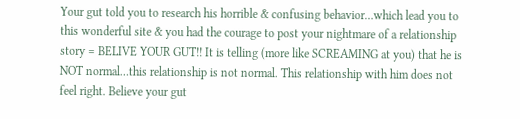Your gut told you to research his horrible & confusing behavior…which lead you to this wonderful site & you had the courage to post your nightmare of a relationship story = BELIVE YOUR GUT!! It is telling (more like SCREAMING at you) that he is NOT normal…this relationship is not normal. This relationship with him does not feel right. Believe your gut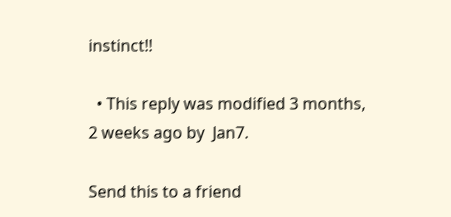instinct!!

  • This reply was modified 3 months, 2 weeks ago by  Jan7.

Send this to a friend